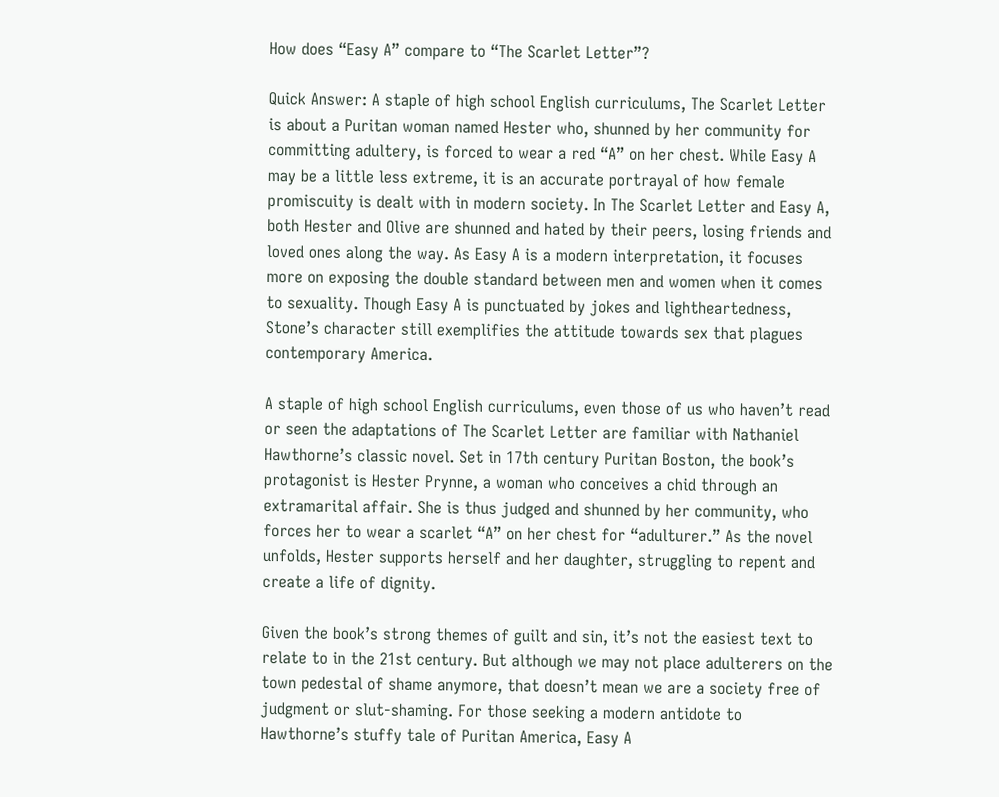How does “Easy A” compare to “The Scarlet Letter”?

Quick Answer: A staple of high school English curriculums, The Scarlet Letter is about a Puritan woman named Hester who, shunned by her community for committing adultery, is forced to wear a red “A” on her chest. While Easy A may be a little less extreme, it is an accurate portrayal of how female promiscuity is dealt with in modern society. In The Scarlet Letter and Easy A, both Hester and Olive are shunned and hated by their peers, losing friends and loved ones along the way. As Easy A is a modern interpretation, it focuses more on exposing the double standard between men and women when it comes to sexuality. Though Easy A is punctuated by jokes and lightheartedness, Stone’s character still exemplifies the attitude towards sex that plagues contemporary America.

A staple of high school English curriculums, even those of us who haven’t read or seen the adaptations of The Scarlet Letter are familiar with Nathaniel Hawthorne’s classic novel. Set in 17th century Puritan Boston, the book’s protagonist is Hester Prynne, a woman who conceives a chid through an extramarital affair. She is thus judged and shunned by her community, who forces her to wear a scarlet “A” on her chest for “adulturer.” As the novel unfolds, Hester supports herself and her daughter, struggling to repent and create a life of dignity.

Given the book’s strong themes of guilt and sin, it’s not the easiest text to relate to in the 21st century. But although we may not place adulterers on the town pedestal of shame anymore, that doesn’t mean we are a society free of judgment or slut-shaming. For those seeking a modern antidote to Hawthorne’s stuffy tale of Puritan America, Easy A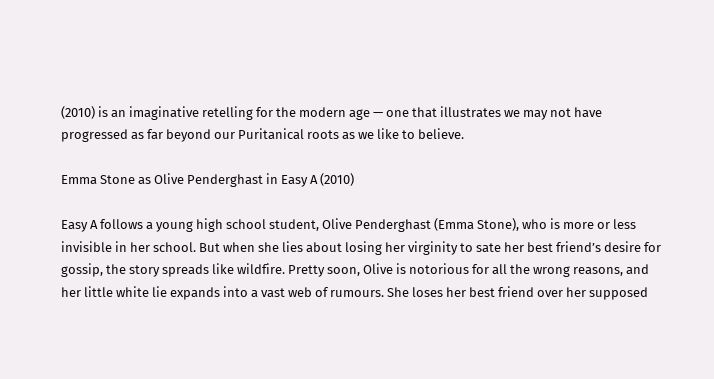(2010) is an imaginative retelling for the modern age — one that illustrates we may not have progressed as far beyond our Puritanical roots as we like to believe.

Emma Stone as Olive Penderghast in Easy A (2010)

Easy A follows a young high school student, Olive Penderghast (Emma Stone), who is more or less invisible in her school. But when she lies about losing her virginity to sate her best friend’s desire for gossip, the story spreads like wildfire. Pretty soon, Olive is notorious for all the wrong reasons, and her little white lie expands into a vast web of rumours. She loses her best friend over her supposed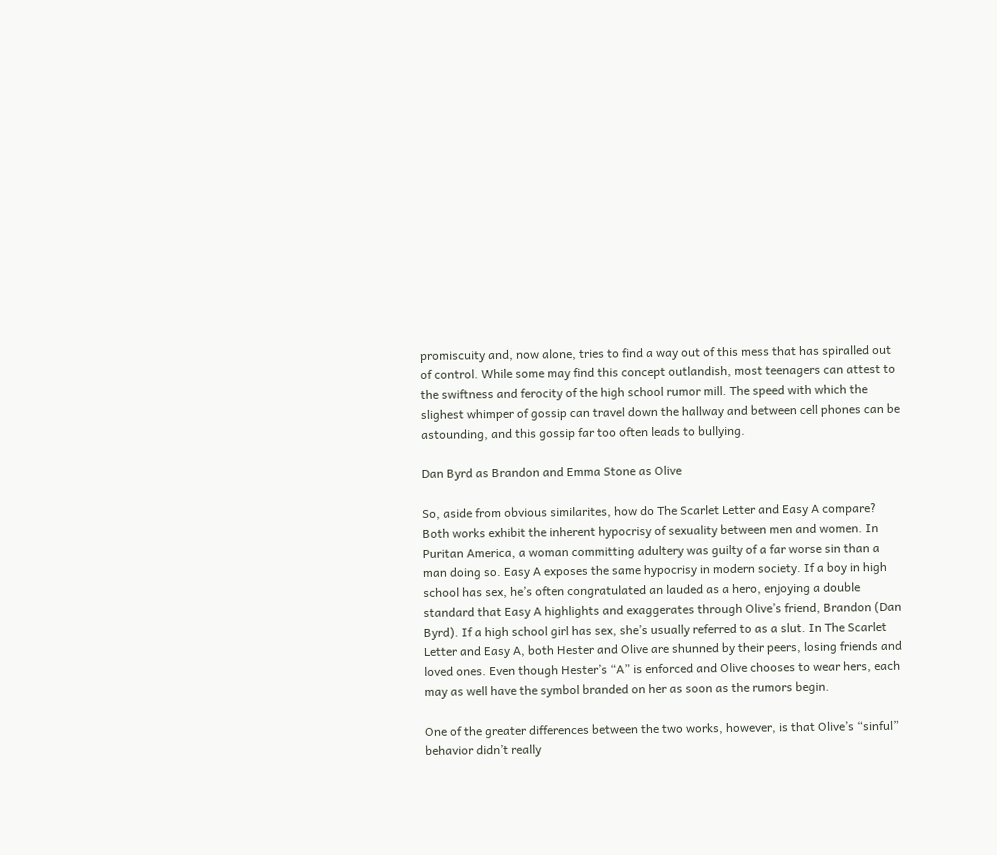promiscuity and, now alone, tries to find a way out of this mess that has spiralled out of control. While some may find this concept outlandish, most teenagers can attest to the swiftness and ferocity of the high school rumor mill. The speed with which the slighest whimper of gossip can travel down the hallway and between cell phones can be astounding, and this gossip far too often leads to bullying.

Dan Byrd as Brandon and Emma Stone as Olive

So, aside from obvious similarites, how do The Scarlet Letter and Easy A compare? Both works exhibit the inherent hypocrisy of sexuality between men and women. In Puritan America, a woman committing adultery was guilty of a far worse sin than a man doing so. Easy A exposes the same hypocrisy in modern society. If a boy in high school has sex, he’s often congratulated an lauded as a hero, enjoying a double standard that Easy A highlights and exaggerates through Olive’s friend, Brandon (Dan Byrd). If a high school girl has sex, she’s usually referred to as a slut. In The Scarlet Letter and Easy A, both Hester and Olive are shunned by their peers, losing friends and loved ones. Even though Hester’s “A” is enforced and Olive chooses to wear hers, each may as well have the symbol branded on her as soon as the rumors begin.

One of the greater differences between the two works, however, is that Olive’s “sinful” behavior didn’t really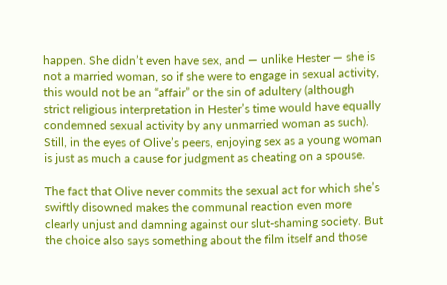happen. She didn’t even have sex, and — unlike Hester — she is not a married woman, so if she were to engage in sexual activity, this would not be an “affair” or the sin of adultery (although strict religious interpretation in Hester’s time would have equally condemned sexual activity by any unmarried woman as such). Still, in the eyes of Olive’s peers, enjoying sex as a young woman is just as much a cause for judgment as cheating on a spouse.

The fact that Olive never commits the sexual act for which she’s swiftly disowned makes the communal reaction even more clearly unjust and damning against our slut-shaming society. But the choice also says something about the film itself and those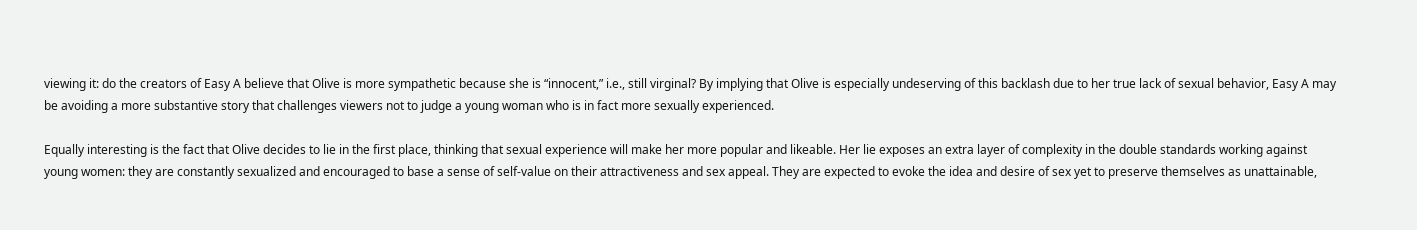viewing it: do the creators of Easy A believe that Olive is more sympathetic because she is “innocent,” i.e., still virginal? By implying that Olive is especially undeserving of this backlash due to her true lack of sexual behavior, Easy A may be avoiding a more substantive story that challenges viewers not to judge a young woman who is in fact more sexually experienced.

Equally interesting is the fact that Olive decides to lie in the first place, thinking that sexual experience will make her more popular and likeable. Her lie exposes an extra layer of complexity in the double standards working against young women: they are constantly sexualized and encouraged to base a sense of self-value on their attractiveness and sex appeal. They are expected to evoke the idea and desire of sex yet to preserve themselves as unattainable,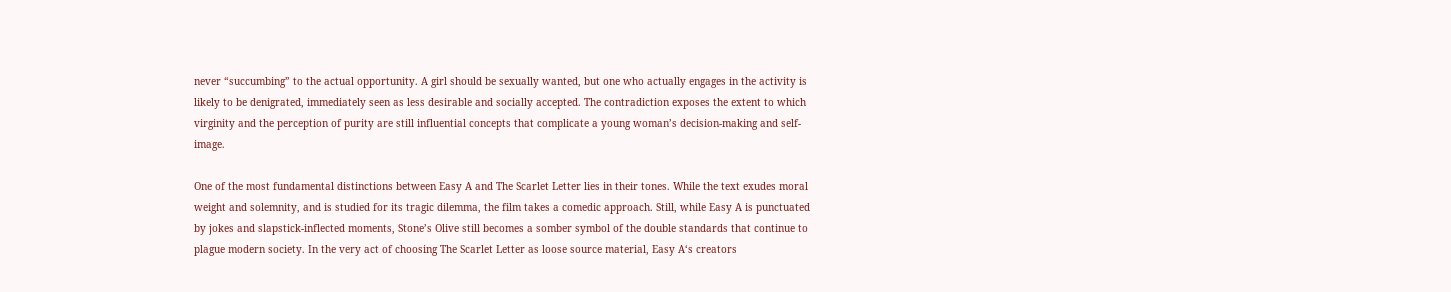never “succumbing” to the actual opportunity. A girl should be sexually wanted, but one who actually engages in the activity is likely to be denigrated, immediately seen as less desirable and socially accepted. The contradiction exposes the extent to which virginity and the perception of purity are still influential concepts that complicate a young woman’s decision-making and self-image.

One of the most fundamental distinctions between Easy A and The Scarlet Letter lies in their tones. While the text exudes moral weight and solemnity, and is studied for its tragic dilemma, the film takes a comedic approach. Still, while Easy A is punctuated by jokes and slapstick-inflected moments, Stone’s Olive still becomes a somber symbol of the double standards that continue to plague modern society. In the very act of choosing The Scarlet Letter as loose source material, Easy A‘s creators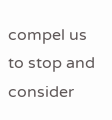compel us to stop and consider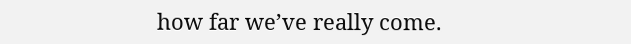how far we’ve really come.